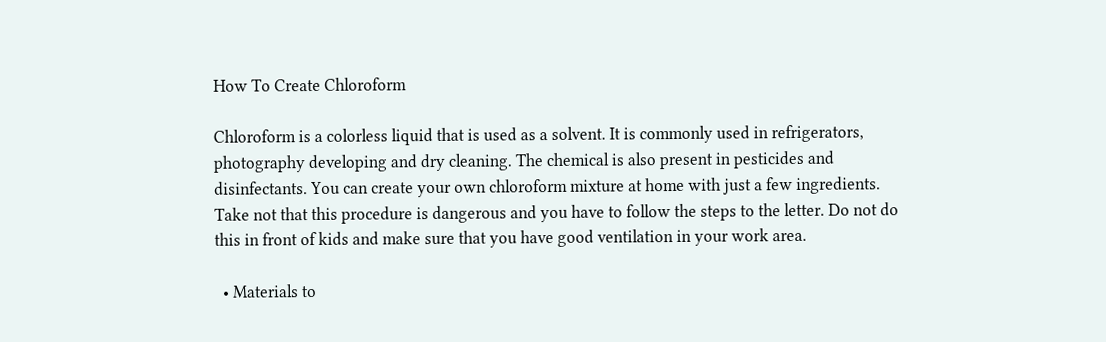How To Create Chloroform

Chloroform is a colorless liquid that is used as a solvent. It is commonly used in refrigerators, photography developing and dry cleaning. The chemical is also present in pesticides and disinfectants. You can create your own chloroform mixture at home with just a few ingredients. Take not that this procedure is dangerous and you have to follow the steps to the letter. Do not do this in front of kids and make sure that you have good ventilation in your work area.

  • Materials to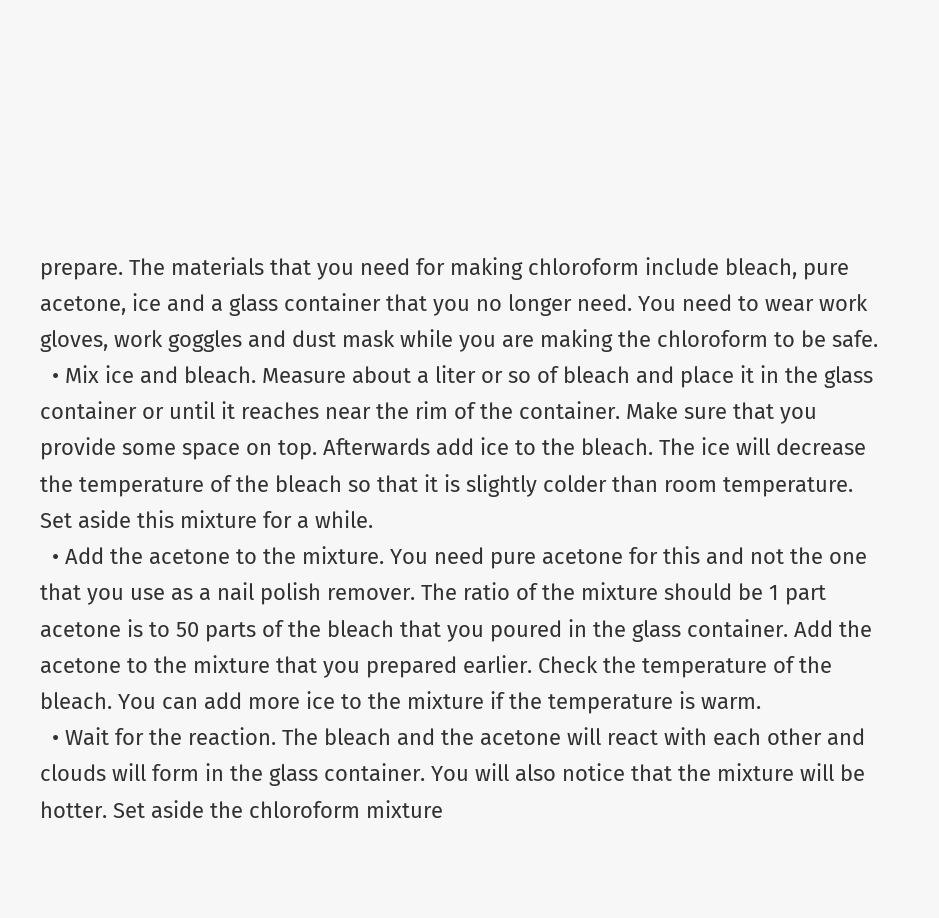prepare. The materials that you need for making chloroform include bleach, pure acetone, ice and a glass container that you no longer need. You need to wear work gloves, work goggles and dust mask while you are making the chloroform to be safe.
  • Mix ice and bleach. Measure about a liter or so of bleach and place it in the glass container or until it reaches near the rim of the container. Make sure that you provide some space on top. Afterwards add ice to the bleach. The ice will decrease the temperature of the bleach so that it is slightly colder than room temperature. Set aside this mixture for a while.
  • Add the acetone to the mixture. You need pure acetone for this and not the one that you use as a nail polish remover. The ratio of the mixture should be 1 part acetone is to 50 parts of the bleach that you poured in the glass container. Add the acetone to the mixture that you prepared earlier. Check the temperature of the bleach. You can add more ice to the mixture if the temperature is warm.
  • Wait for the reaction. The bleach and the acetone will react with each other and clouds will form in the glass container. You will also notice that the mixture will be hotter. Set aside the chloroform mixture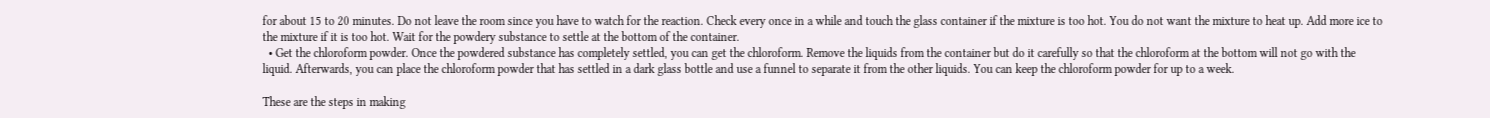for about 15 to 20 minutes. Do not leave the room since you have to watch for the reaction. Check every once in a while and touch the glass container if the mixture is too hot. You do not want the mixture to heat up. Add more ice to the mixture if it is too hot. Wait for the powdery substance to settle at the bottom of the container.
  • Get the chloroform powder. Once the powdered substance has completely settled, you can get the chloroform. Remove the liquids from the container but do it carefully so that the chloroform at the bottom will not go with the liquid. Afterwards, you can place the chloroform powder that has settled in a dark glass bottle and use a funnel to separate it from the other liquids. You can keep the chloroform powder for up to a week.

These are the steps in making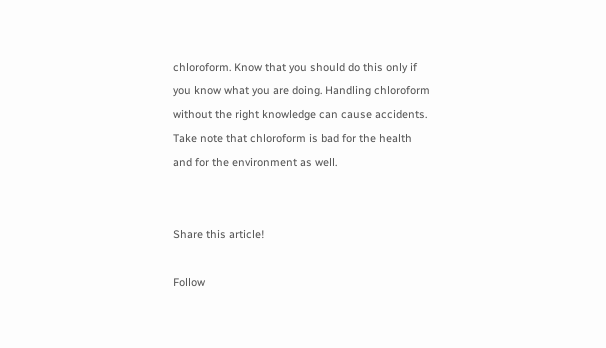chloroform. Know that you should do this only if you know what you are doing. Handling chloroform without the right knowledge can cause accidents. Take note that chloroform is bad for the health and for the environment as well.


Share this article!

Follow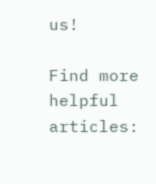us!

Find more helpful articles: